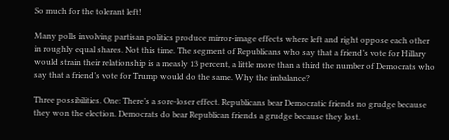So much for the tolerant left!

Many polls involving partisan politics produce mirror-image effects where left and right oppose each other in roughly equal shares. Not this time. The segment of Republicans who say that a friend’s vote for Hillary would strain their relationship is a measly 13 percent, a little more than a third the number of Democrats who say that a friend’s vote for Trump would do the same. Why the imbalance?

Three possibilities. One: There’s a sore-loser effect. Republicans bear Democratic friends no grudge because they won the election. Democrats do bear Republican friends a grudge because they lost.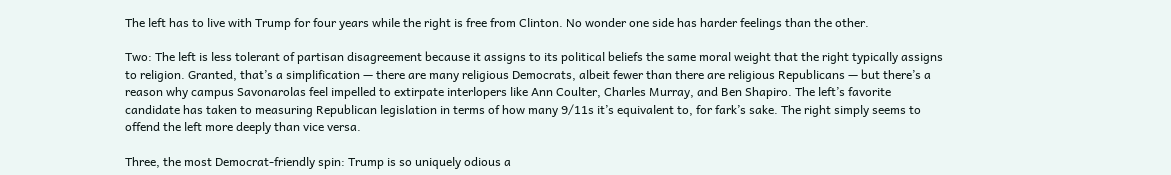The left has to live with Trump for four years while the right is free from Clinton. No wonder one side has harder feelings than the other.

Two: The left is less tolerant of partisan disagreement because it assigns to its political beliefs the same moral weight that the right typically assigns to religion. Granted, that’s a simplification — there are many religious Democrats, albeit fewer than there are religious Republicans — but there’s a reason why campus Savonarolas feel impelled to extirpate interlopers like Ann Coulter, Charles Murray, and Ben Shapiro. The left’s favorite candidate has taken to measuring Republican legislation in terms of how many 9/11s it’s equivalent to, for fark’s sake. The right simply seems to offend the left more deeply than vice versa.

Three, the most Democrat-friendly spin: Trump is so uniquely odious a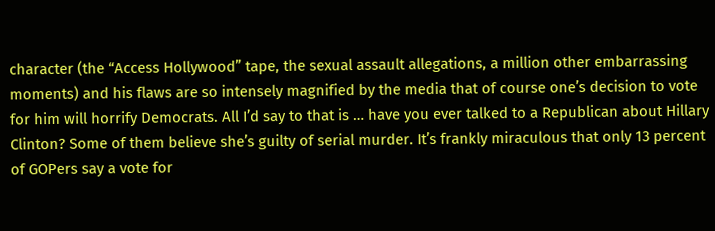character (the “Access Hollywood” tape, the sexual assault allegations, a million other embarrassing moments) and his flaws are so intensely magnified by the media that of course one’s decision to vote for him will horrify Democrats. All I’d say to that is … have you ever talked to a Republican about Hillary Clinton? Some of them believe she’s guilty of serial murder. It’s frankly miraculous that only 13 percent of GOPers say a vote for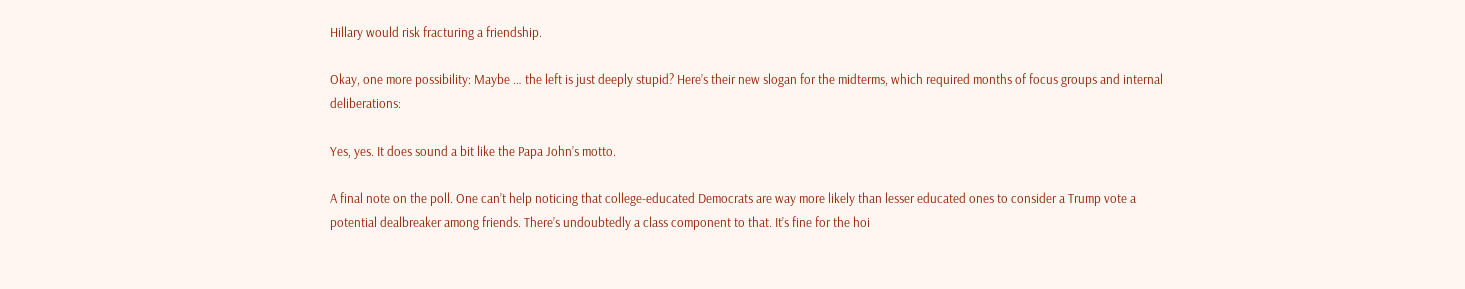Hillary would risk fracturing a friendship.

Okay, one more possibility: Maybe … the left is just deeply stupid? Here’s their new slogan for the midterms, which required months of focus groups and internal deliberations:

Yes, yes. It does sound a bit like the Papa John’s motto.

A final note on the poll. One can’t help noticing that college-educated Democrats are way more likely than lesser educated ones to consider a Trump vote a potential dealbreaker among friends. There’s undoubtedly a class component to that. It’s fine for the hoi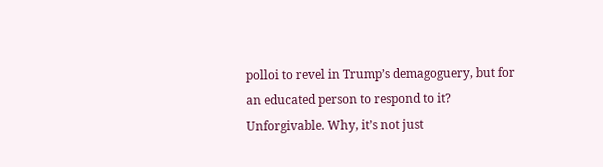polloi to revel in Trump’s demagoguery, but for an educated person to respond to it? Unforgivable. Why, it’s not just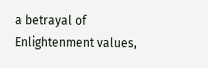a betrayal of Enlightenment values,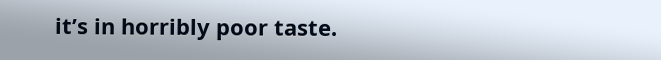it’s in horribly poor taste.